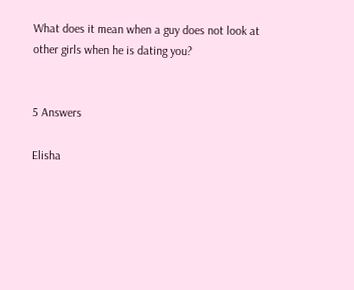What does it mean when a guy does not look at other girls when he is dating you?


5 Answers

Elisha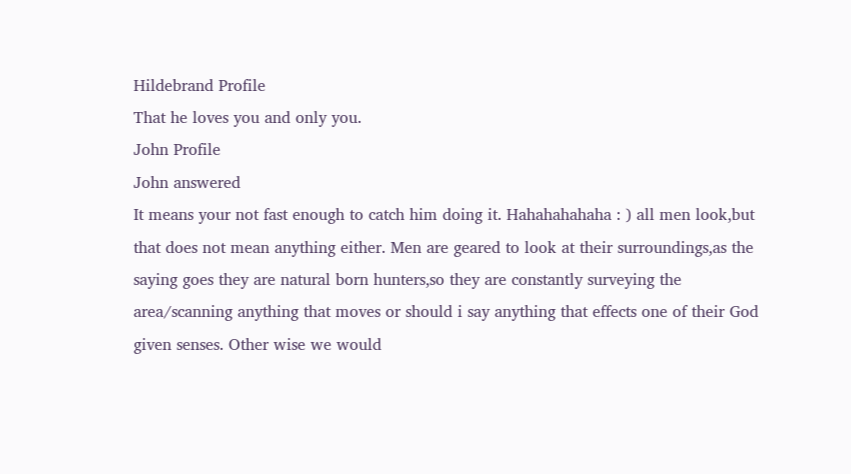Hildebrand Profile
That he loves you and only you.
John Profile
John answered
It means your not fast enough to catch him doing it. Hahahahahaha : ) all men look,but that does not mean anything either. Men are geared to look at their surroundings,as the saying goes they are natural born hunters,so they are constantly surveying the area/scanning anything that moves or should i say anything that effects one of their God given senses. Other wise we would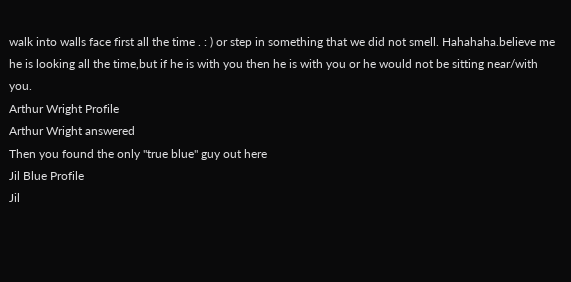walk into walls face first all the time . : ) or step in something that we did not smell. Hahahaha.believe me he is looking all the time,but if he is with you then he is with you or he would not be sitting near/with you.
Arthur Wright Profile
Arthur Wright answered
Then you found the only "true blue" guy out here
Jil Blue Profile
Jil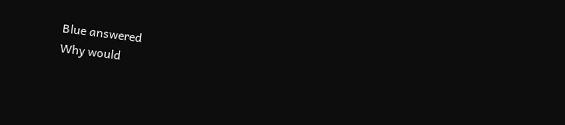Blue answered
Why would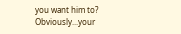you want him to? Obviously...your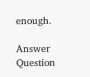enough.

Answer Question